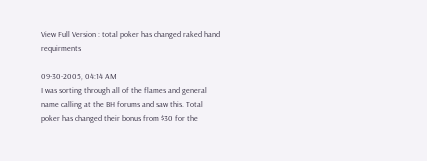View Full Version : total poker has changed raked hand requirments

09-30-2005, 04:14 AM
I was sorting through all of the flames and general
name calling at the BH forums and saw this. Total
poker has changed their bonus from $30 for the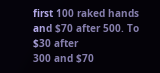first 100 raked hands and $70 after 500. To $30 after
300 and $70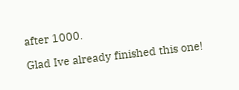after 1000.

Glad Ive already finished this one!